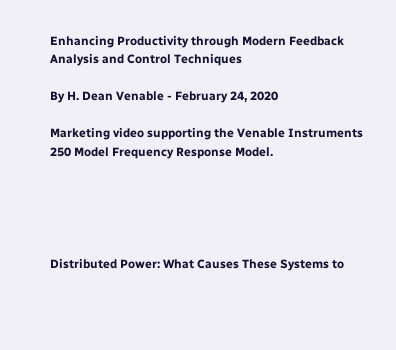Enhancing Productivity through Modern Feedback Analysis and Control Techniques

By H. Dean Venable - February 24, 2020

Marketing video supporting the Venable Instruments 250 Model Frequency Response Model.





Distributed Power: What Causes These Systems to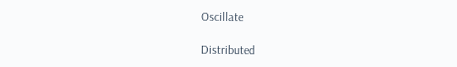Oscillate

Distributed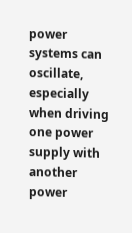power systems can oscillate, especially when driving one power supply with another power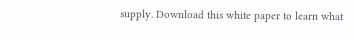supply. Download this white paper to learn what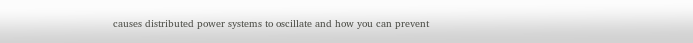causes distributed power systems to oscillate and how you can prevent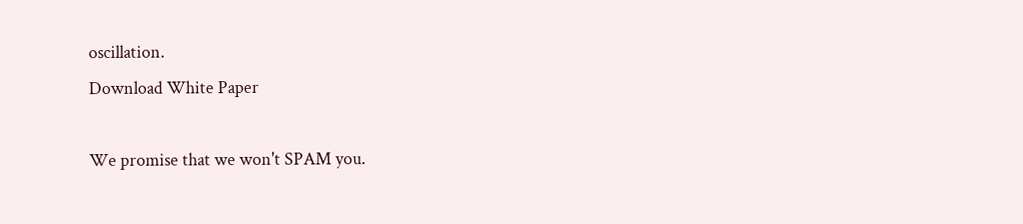oscillation.
Download White Paper

We promise that we won't SPAM you.